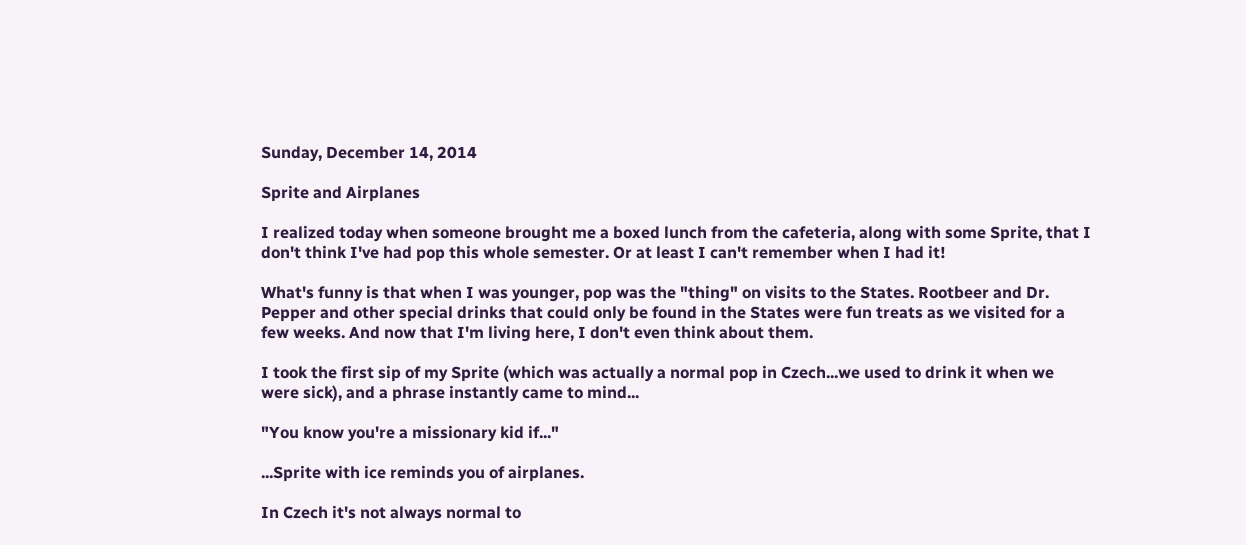Sunday, December 14, 2014

Sprite and Airplanes

I realized today when someone brought me a boxed lunch from the cafeteria, along with some Sprite, that I don't think I've had pop this whole semester. Or at least I can't remember when I had it!

What's funny is that when I was younger, pop was the "thing" on visits to the States. Rootbeer and Dr. Pepper and other special drinks that could only be found in the States were fun treats as we visited for a few weeks. And now that I'm living here, I don't even think about them.

I took the first sip of my Sprite (which was actually a normal pop in Czech...we used to drink it when we were sick), and a phrase instantly came to mind...

"You know you're a missionary kid if..."

...Sprite with ice reminds you of airplanes.

In Czech it's not always normal to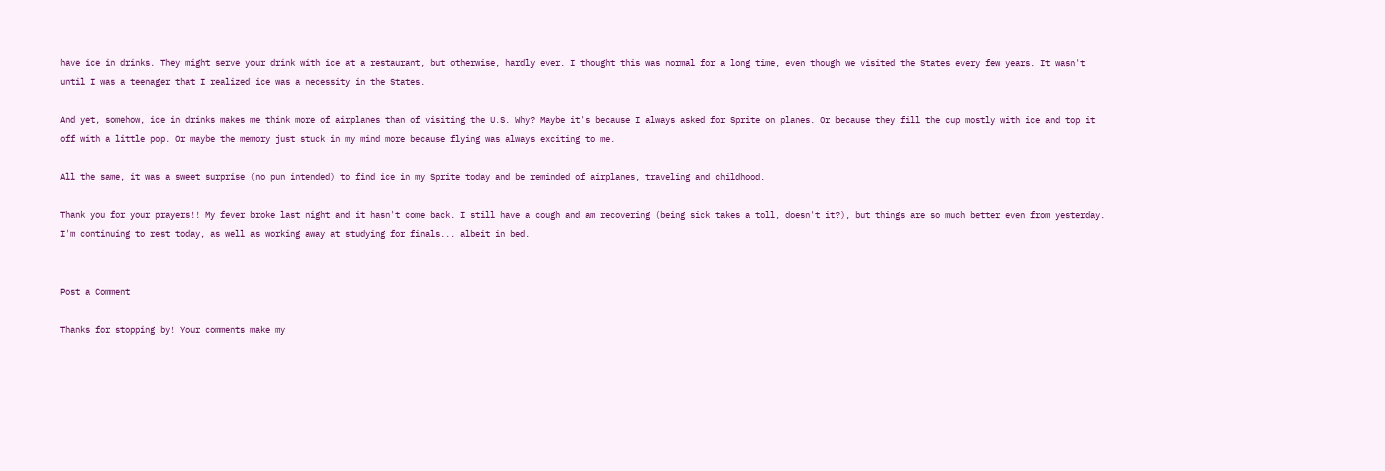have ice in drinks. They might serve your drink with ice at a restaurant, but otherwise, hardly ever. I thought this was normal for a long time, even though we visited the States every few years. It wasn't until I was a teenager that I realized ice was a necessity in the States.

And yet, somehow, ice in drinks makes me think more of airplanes than of visiting the U.S. Why? Maybe it's because I always asked for Sprite on planes. Or because they fill the cup mostly with ice and top it off with a little pop. Or maybe the memory just stuck in my mind more because flying was always exciting to me.

All the same, it was a sweet surprise (no pun intended) to find ice in my Sprite today and be reminded of airplanes, traveling and childhood.

Thank you for your prayers!! My fever broke last night and it hasn't come back. I still have a cough and am recovering (being sick takes a toll, doesn't it?), but things are so much better even from yesterday. I'm continuing to rest today, as well as working away at studying for finals... albeit in bed.


Post a Comment

Thanks for stopping by! Your comments make my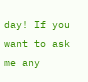day! If you want to ask me any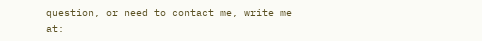question, or need to contact me, write me at: